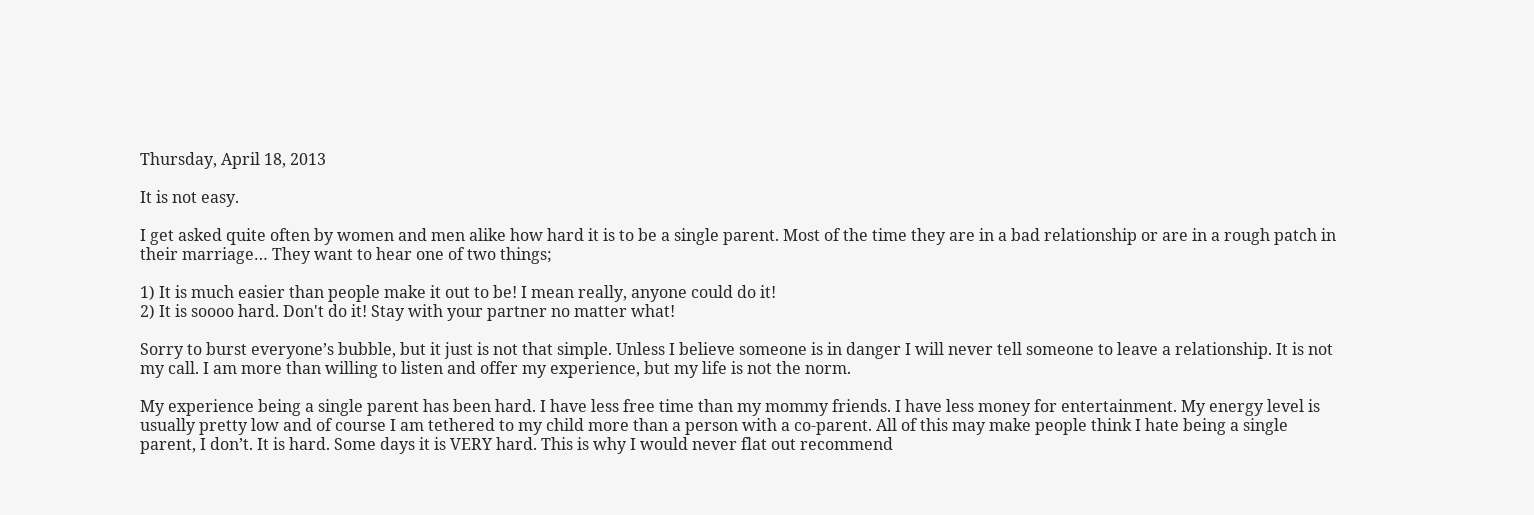Thursday, April 18, 2013

It is not easy.

I get asked quite often by women and men alike how hard it is to be a single parent. Most of the time they are in a bad relationship or are in a rough patch in their marriage… They want to hear one of two things;

1) It is much easier than people make it out to be! I mean really, anyone could do it!
2) It is soooo hard. Don't do it! Stay with your partner no matter what!

Sorry to burst everyone’s bubble, but it just is not that simple. Unless I believe someone is in danger I will never tell someone to leave a relationship. It is not my call. I am more than willing to listen and offer my experience, but my life is not the norm.

My experience being a single parent has been hard. I have less free time than my mommy friends. I have less money for entertainment. My energy level is usually pretty low and of course I am tethered to my child more than a person with a co-parent. All of this may make people think I hate being a single parent, I don’t. It is hard. Some days it is VERY hard. This is why I would never flat out recommend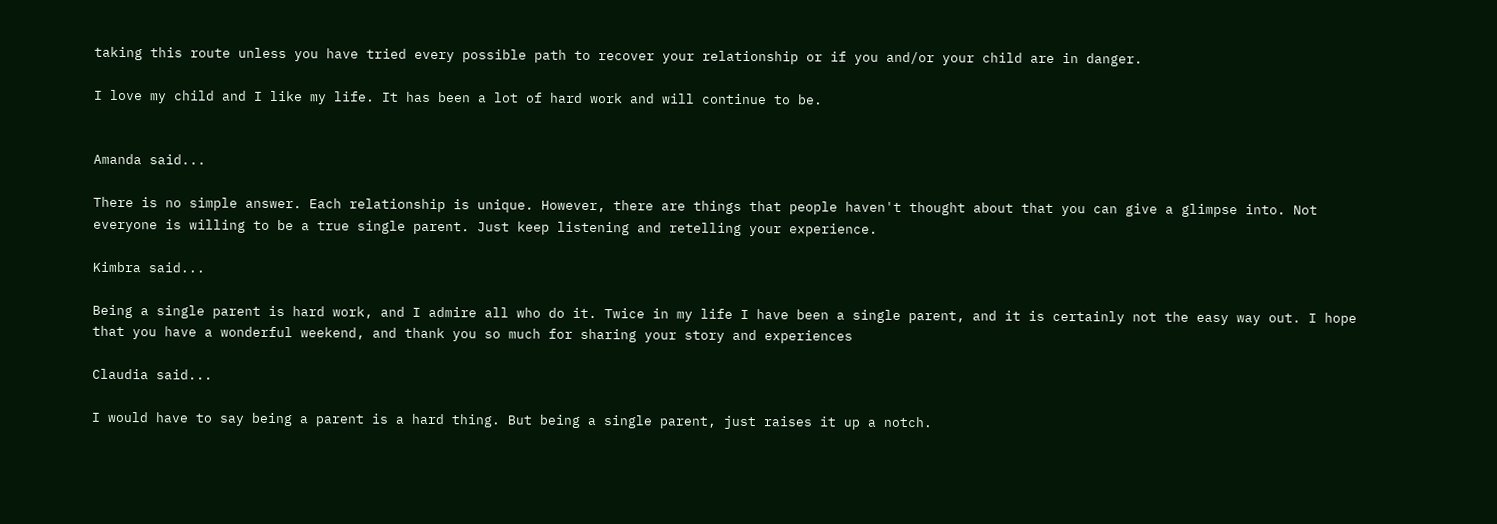taking this route unless you have tried every possible path to recover your relationship or if you and/or your child are in danger.

I love my child and I like my life. It has been a lot of hard work and will continue to be.


Amanda said...

There is no simple answer. Each relationship is unique. However, there are things that people haven't thought about that you can give a glimpse into. Not everyone is willing to be a true single parent. Just keep listening and retelling your experience.

Kimbra said...

Being a single parent is hard work, and I admire all who do it. Twice in my life I have been a single parent, and it is certainly not the easy way out. I hope that you have a wonderful weekend, and thank you so much for sharing your story and experiences

Claudia said...

I would have to say being a parent is a hard thing. But being a single parent, just raises it up a notch.